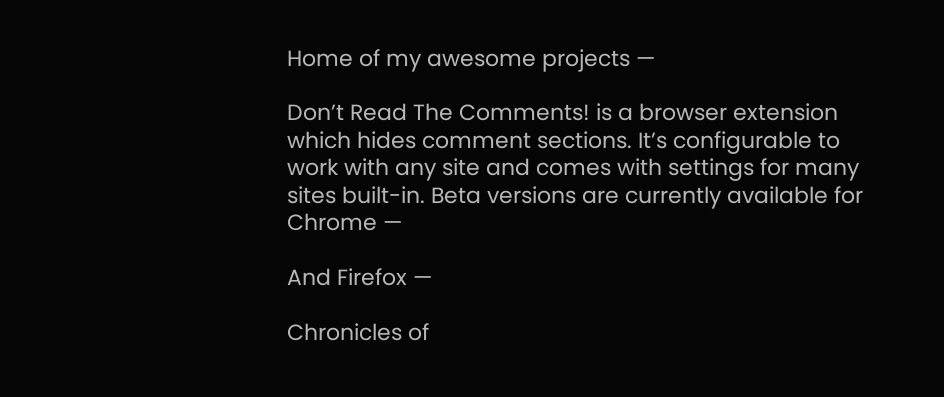Home of my awesome projects —

Don’t Read The Comments! is a browser extension which hides comment sections. It’s configurable to work with any site and comes with settings for many sites built-in. Beta versions are currently available for Chrome —

And Firefox —

Chronicles of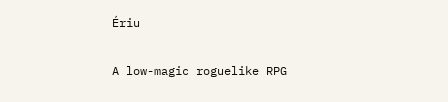Ériu

A low-magic roguelike RPG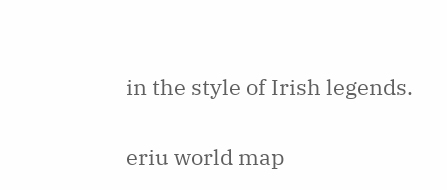in the style of Irish legends.

eriu world map